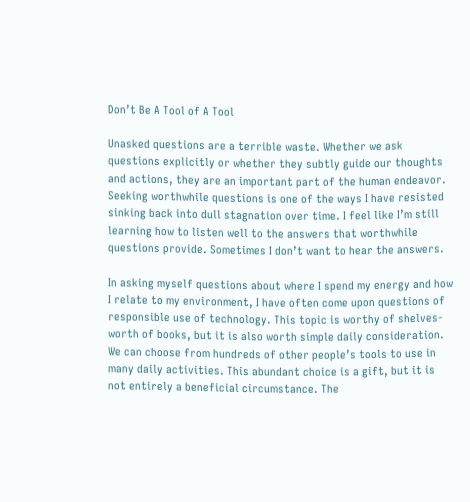Don’t Be A Tool of A Tool

Unasked questions are a terrible waste. Whether we ask questions explicitly or whether they subtly guide our thoughts and actions, they are an important part of the human endeavor. Seeking worthwhile questions is one of the ways I have resisted sinking back into dull stagnation over time. I feel like I’m still learning how to listen well to the answers that worthwhile questions provide. Sometimes I don’t want to hear the answers.

In asking myself questions about where I spend my energy and how I relate to my environment, I have often come upon questions of responsible use of technology. This topic is worthy of shelves-worth of books, but it is also worth simple daily consideration. We can choose from hundreds of other people’s tools to use in many daily activities. This abundant choice is a gift, but it is not entirely a beneficial circumstance. The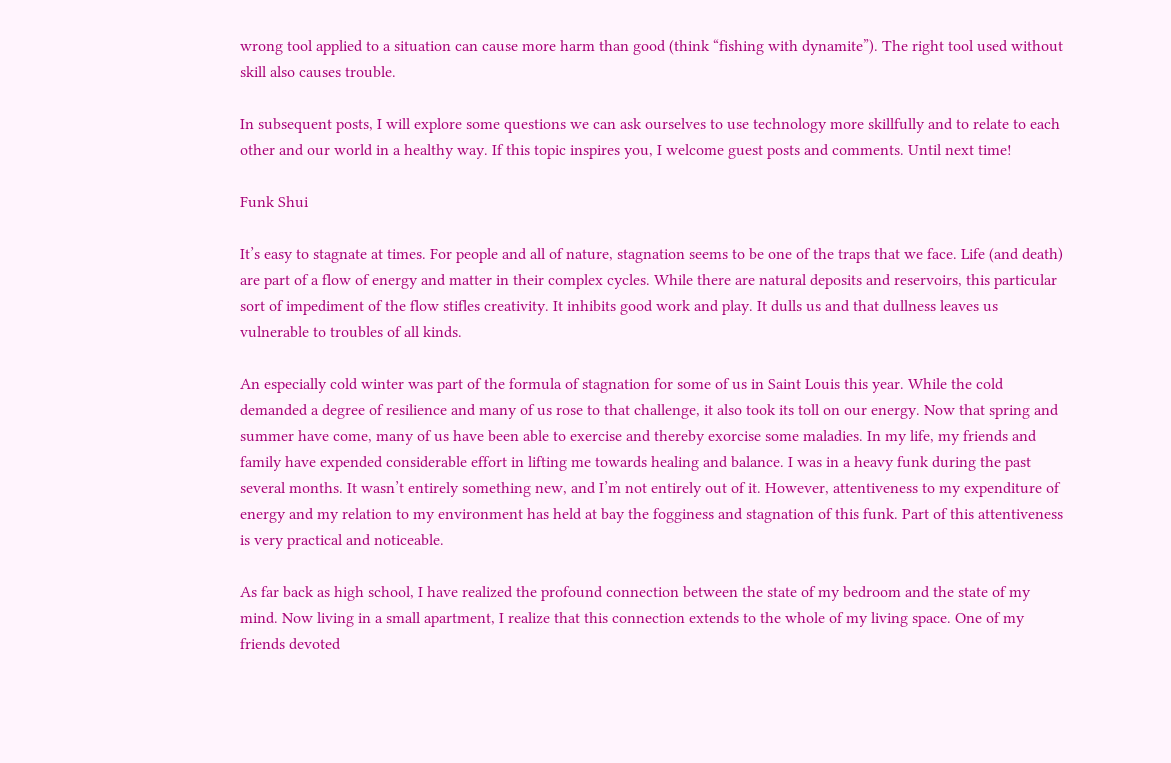wrong tool applied to a situation can cause more harm than good (think “fishing with dynamite”). The right tool used without skill also causes trouble.

In subsequent posts, I will explore some questions we can ask ourselves to use technology more skillfully and to relate to each other and our world in a healthy way. If this topic inspires you, I welcome guest posts and comments. Until next time!

Funk Shui

It’s easy to stagnate at times. For people and all of nature, stagnation seems to be one of the traps that we face. Life (and death) are part of a flow of energy and matter in their complex cycles. While there are natural deposits and reservoirs, this particular sort of impediment of the flow stifles creativity. It inhibits good work and play. It dulls us and that dullness leaves us vulnerable to troubles of all kinds.

An especially cold winter was part of the formula of stagnation for some of us in Saint Louis this year. While the cold demanded a degree of resilience and many of us rose to that challenge, it also took its toll on our energy. Now that spring and summer have come, many of us have been able to exercise and thereby exorcise some maladies. In my life, my friends and family have expended considerable effort in lifting me towards healing and balance. I was in a heavy funk during the past several months. It wasn’t entirely something new, and I’m not entirely out of it. However, attentiveness to my expenditure of energy and my relation to my environment has held at bay the fogginess and stagnation of this funk. Part of this attentiveness is very practical and noticeable.

As far back as high school, I have realized the profound connection between the state of my bedroom and the state of my mind. Now living in a small apartment, I realize that this connection extends to the whole of my living space. One of my friends devoted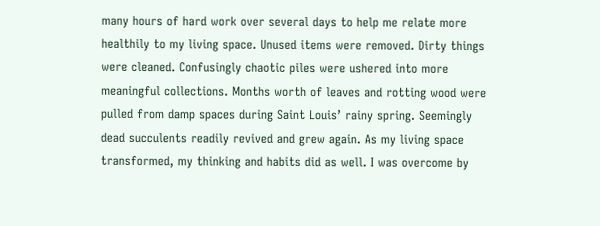many hours of hard work over several days to help me relate more healthily to my living space. Unused items were removed. Dirty things were cleaned. Confusingly chaotic piles were ushered into more meaningful collections. Months worth of leaves and rotting wood were pulled from damp spaces during Saint Louis’ rainy spring. Seemingly dead succulents readily revived and grew again. As my living space transformed, my thinking and habits did as well. I was overcome by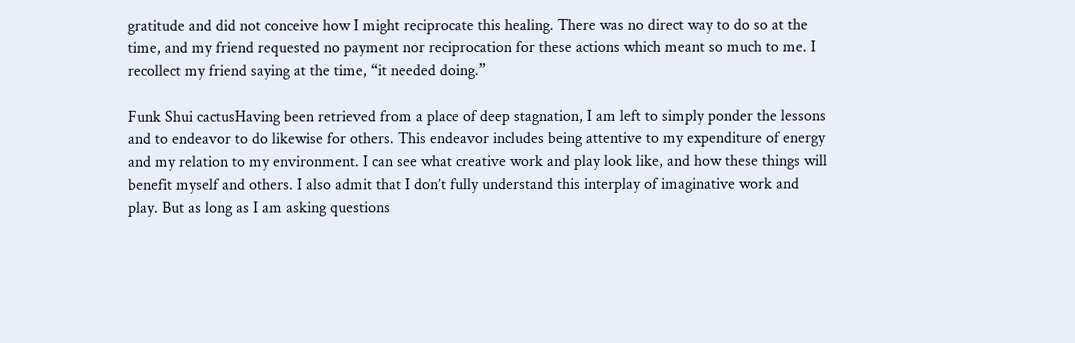gratitude and did not conceive how I might reciprocate this healing. There was no direct way to do so at the time, and my friend requested no payment nor reciprocation for these actions which meant so much to me. I recollect my friend saying at the time, “it needed doing.”

Funk Shui cactusHaving been retrieved from a place of deep stagnation, I am left to simply ponder the lessons and to endeavor to do likewise for others. This endeavor includes being attentive to my expenditure of energy and my relation to my environment. I can see what creative work and play look like, and how these things will benefit myself and others. I also admit that I don’t fully understand this interplay of imaginative work and play. But as long as I am asking questions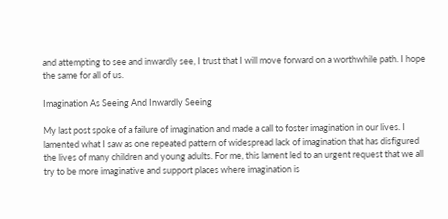and attempting to see and inwardly see, I trust that I will move forward on a worthwhile path. I hope the same for all of us.

Imagination As Seeing And Inwardly Seeing

My last post spoke of a failure of imagination and made a call to foster imagination in our lives. I lamented what I saw as one repeated pattern of widespread lack of imagination that has disfigured the lives of many children and young adults. For me, this lament led to an urgent request that we all try to be more imaginative and support places where imagination is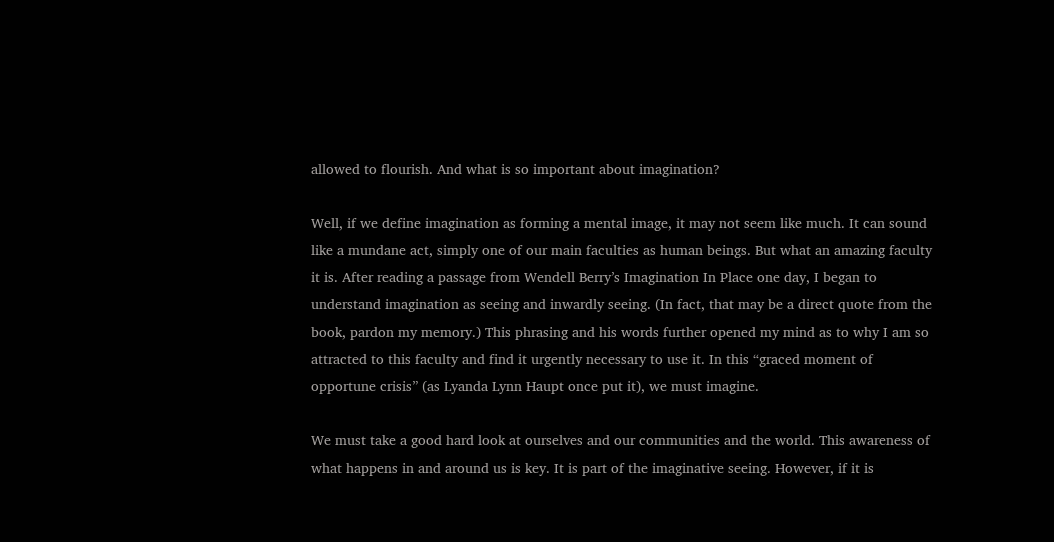allowed to flourish. And what is so important about imagination?

Well, if we define imagination as forming a mental image, it may not seem like much. It can sound like a mundane act, simply one of our main faculties as human beings. But what an amazing faculty it is. After reading a passage from Wendell Berry’s Imagination In Place one day, I began to understand imagination as seeing and inwardly seeing. (In fact, that may be a direct quote from the book, pardon my memory.) This phrasing and his words further opened my mind as to why I am so attracted to this faculty and find it urgently necessary to use it. In this “graced moment of opportune crisis” (as Lyanda Lynn Haupt once put it), we must imagine.

We must take a good hard look at ourselves and our communities and the world. This awareness of what happens in and around us is key. It is part of the imaginative seeing. However, if it is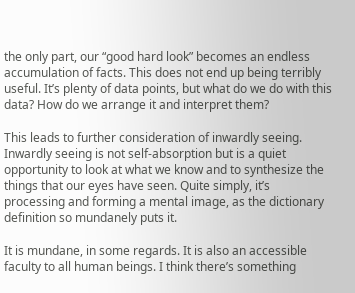the only part, our “good hard look” becomes an endless accumulation of facts. This does not end up being terribly useful. It’s plenty of data points, but what do we do with this data? How do we arrange it and interpret them?

This leads to further consideration of inwardly seeing. Inwardly seeing is not self-absorption but is a quiet opportunity to look at what we know and to synthesize the things that our eyes have seen. Quite simply, it’s processing and forming a mental image, as the dictionary definition so mundanely puts it.

It is mundane, in some regards. It is also an accessible faculty to all human beings. I think there’s something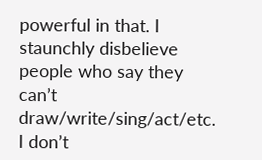powerful in that. I staunchly disbelieve people who say they can’t draw/write/sing/act/etc. I don’t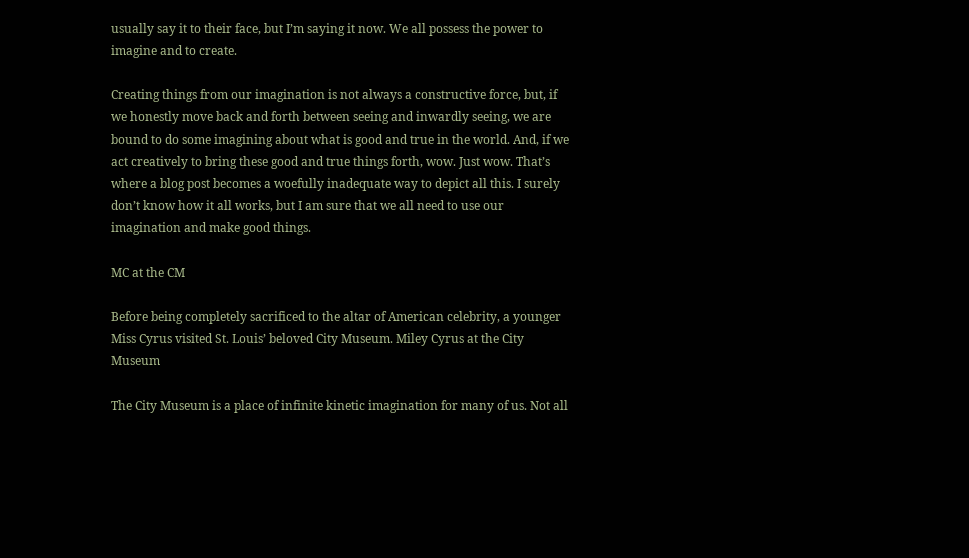usually say it to their face, but I’m saying it now. We all possess the power to imagine and to create.

Creating things from our imagination is not always a constructive force, but, if we honestly move back and forth between seeing and inwardly seeing, we are bound to do some imagining about what is good and true in the world. And, if we act creatively to bring these good and true things forth, wow. Just wow. That’s where a blog post becomes a woefully inadequate way to depict all this. I surely don’t know how it all works, but I am sure that we all need to use our imagination and make good things.

MC at the CM

Before being completely sacrificed to the altar of American celebrity, a younger Miss Cyrus visited St. Louis’ beloved City Museum. Miley Cyrus at the City Museum

The City Museum is a place of infinite kinetic imagination for many of us. Not all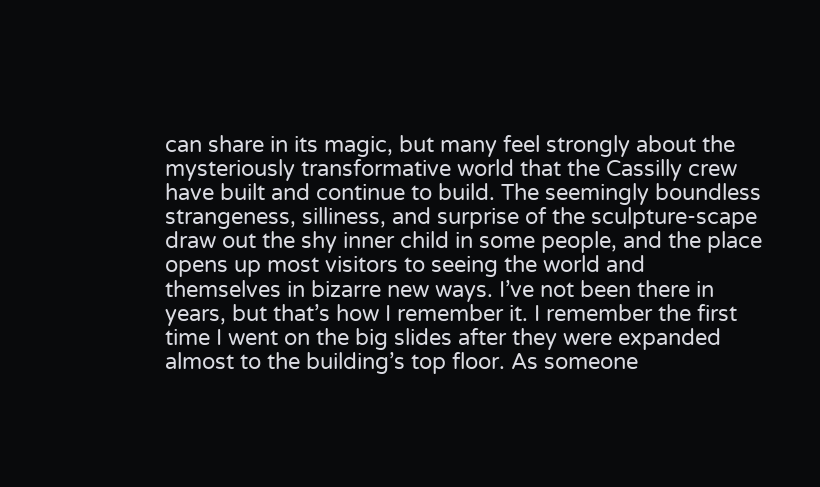can share in its magic, but many feel strongly about the mysteriously transformative world that the Cassilly crew have built and continue to build. The seemingly boundless strangeness, silliness, and surprise of the sculpture-scape draw out the shy inner child in some people, and the place opens up most visitors to seeing the world and themselves in bizarre new ways. I’ve not been there in years, but that’s how I remember it. I remember the first time I went on the big slides after they were expanded almost to the building’s top floor. As someone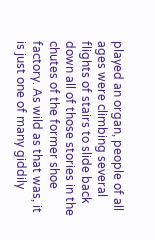played an organ, people of all ages were climbing several flights of stairs to slide back down all of those stories in the chutes of the former shoe factory. As wild as that was, it is just one of many giddily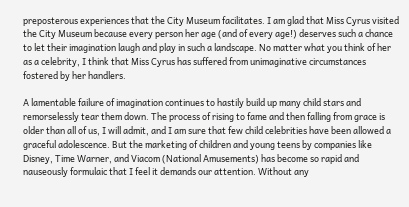preposterous experiences that the City Museum facilitates. I am glad that Miss Cyrus visited the City Museum because every person her age (and of every age!) deserves such a chance to let their imagination laugh and play in such a landscape. No matter what you think of her as a celebrity, I think that Miss Cyrus has suffered from unimaginative circumstances fostered by her handlers.

A lamentable failure of imagination continues to hastily build up many child stars and remorselessly tear them down. The process of rising to fame and then falling from grace is older than all of us, I will admit, and I am sure that few child celebrities have been allowed a graceful adolescence. But the marketing of children and young teens by companies like Disney, Time Warner, and Viacom (National Amusements) has become so rapid and nauseously formulaic that I feel it demands our attention. Without any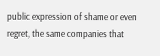public expression of shame or even regret, the same companies that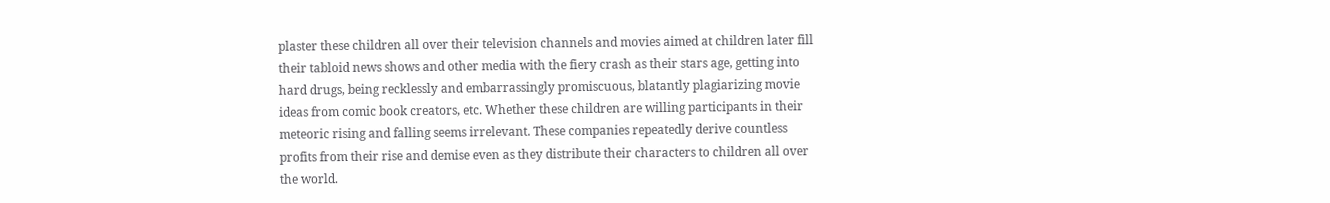plaster these children all over their television channels and movies aimed at children later fill their tabloid news shows and other media with the fiery crash as their stars age, getting into hard drugs, being recklessly and embarrassingly promiscuous, blatantly plagiarizing movie ideas from comic book creators, etc. Whether these children are willing participants in their meteoric rising and falling seems irrelevant. These companies repeatedly derive countless profits from their rise and demise even as they distribute their characters to children all over the world.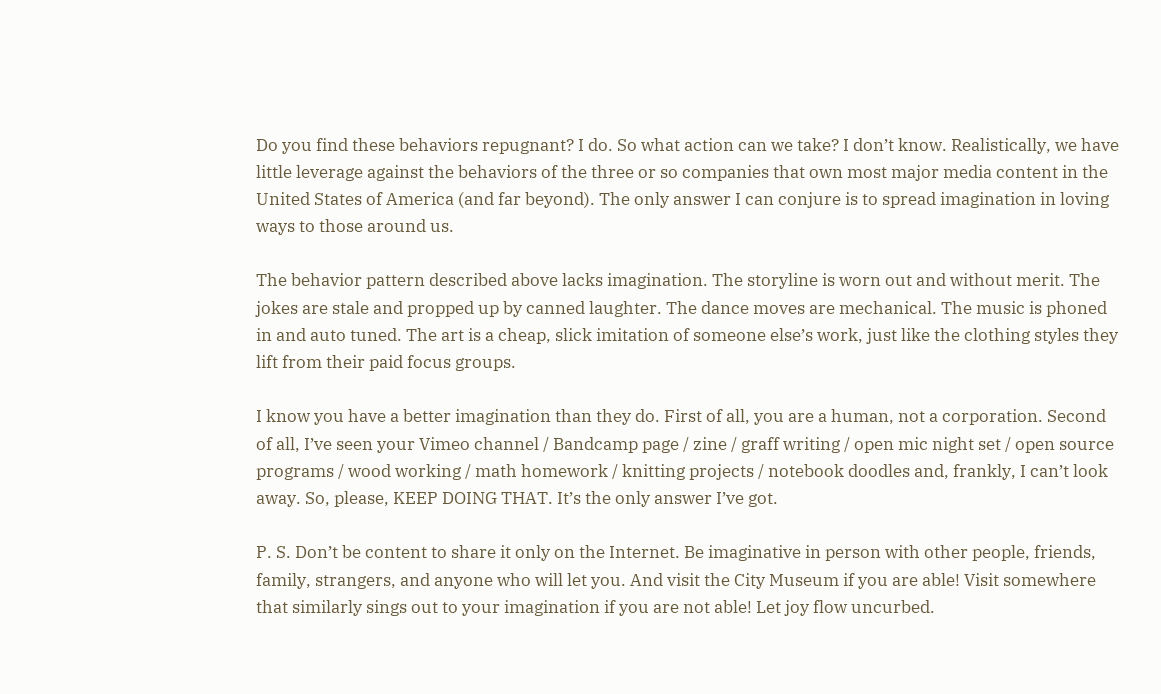Do you find these behaviors repugnant? I do. So what action can we take? I don’t know. Realistically, we have little leverage against the behaviors of the three or so companies that own most major media content in the United States of America (and far beyond). The only answer I can conjure is to spread imagination in loving ways to those around us.

The behavior pattern described above lacks imagination. The storyline is worn out and without merit. The jokes are stale and propped up by canned laughter. The dance moves are mechanical. The music is phoned in and auto tuned. The art is a cheap, slick imitation of someone else’s work, just like the clothing styles they lift from their paid focus groups.

I know you have a better imagination than they do. First of all, you are a human, not a corporation. Second of all, I’ve seen your Vimeo channel / Bandcamp page / zine / graff writing / open mic night set / open source programs / wood working / math homework / knitting projects / notebook doodles and, frankly, I can’t look away. So, please, KEEP DOING THAT. It’s the only answer I’ve got.

P. S. Don’t be content to share it only on the Internet. Be imaginative in person with other people, friends, family, strangers, and anyone who will let you. And visit the City Museum if you are able! Visit somewhere that similarly sings out to your imagination if you are not able! Let joy flow uncurbed.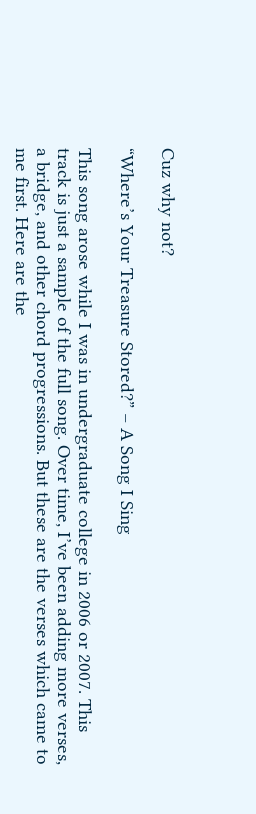Cuz why not?

“Where’s Your Treasure Stored?” – A Song I Sing

This song arose while I was in undergraduate college in 2006 or 2007. This track is just a sample of the full song. Over time, I’ve been adding more verses, a bridge, and other chord progressions. But these are the verses which came to me first. Here are the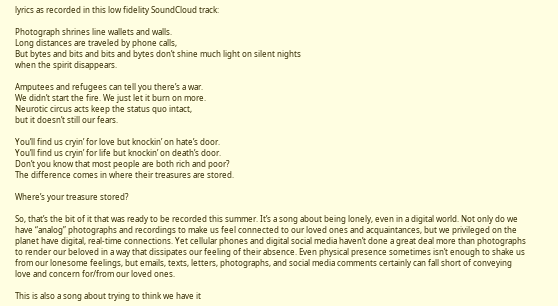lyrics as recorded in this low fidelity SoundCloud track:

Photograph shrines line wallets and walls.
Long distances are traveled by phone calls,
But bytes and bits and bits and bytes don’t shine much light on silent nights
when the spirit disappears.

Amputees and refugees can tell you there’s a war.
We didn’t start the fire. We just let it burn on more.
Neurotic circus acts keep the status quo intact,
but it doesn’t still our fears.

You’ll find us cryin’ for love but knockin’ on hate’s door.
You’ll find us cryin’ for life but knockin’ on death’s door.
Don’t you know that most people are both rich and poor?
The difference comes in where their treasures are stored.

Where’s your treasure stored?

So, that’s the bit of it that was ready to be recorded this summer. It’s a song about being lonely, even in a digital world. Not only do we have “analog” photographs and recordings to make us feel connected to our loved ones and acquaintances, but we privileged on the planet have digital, real-time connections. Yet cellular phones and digital social media haven’t done a great deal more than photographs to render our beloved in a way that dissipates our feeling of their absence. Even physical presence sometimes isn’t enough to shake us from our lonesome feelings, but emails, texts, letters, photographs, and social media comments certainly can fall short of conveying love and concern for/from our loved ones.

This is also a song about trying to think we have it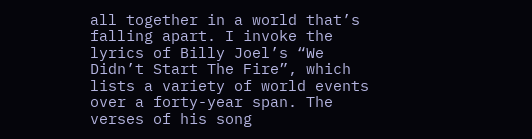all together in a world that’s falling apart. I invoke the lyrics of Billy Joel’s “We Didn’t Start The Fire”, which lists a variety of world events over a forty-year span. The verses of his song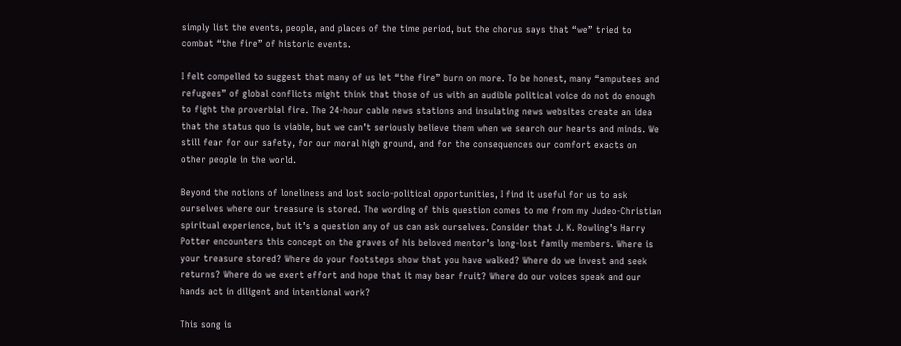simply list the events, people, and places of the time period, but the chorus says that “we” tried to combat “the fire” of historic events.

I felt compelled to suggest that many of us let “the fire” burn on more. To be honest, many “amputees and refugees” of global conflicts might think that those of us with an audible political voice do not do enough to fight the proverbial fire. The 24-hour cable news stations and insulating news websites create an idea that the status quo is viable, but we can’t seriously believe them when we search our hearts and minds. We still fear for our safety, for our moral high ground, and for the consequences our comfort exacts on other people in the world.

Beyond the notions of loneliness and lost socio-political opportunities, I find it useful for us to ask ourselves where our treasure is stored. The wording of this question comes to me from my Judeo-Christian spiritual experience, but it’s a question any of us can ask ourselves. Consider that J. K. Rowling’s Harry Potter encounters this concept on the graves of his beloved mentor’s long-lost family members. Where is your treasure stored? Where do your footsteps show that you have walked? Where do we invest and seek returns? Where do we exert effort and hope that it may bear fruit? Where do our voices speak and our hands act in diligent and intentional work?

This song is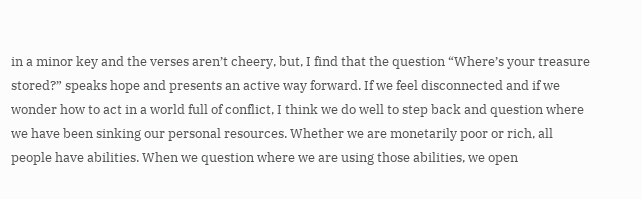in a minor key and the verses aren’t cheery, but, I find that the question “Where’s your treasure stored?” speaks hope and presents an active way forward. If we feel disconnected and if we wonder how to act in a world full of conflict, I think we do well to step back and question where we have been sinking our personal resources. Whether we are monetarily poor or rich, all people have abilities. When we question where we are using those abilities, we open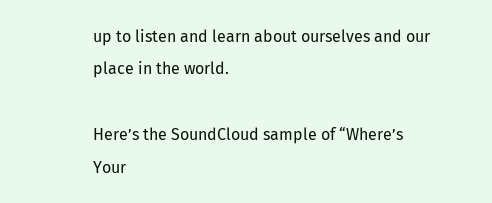up to listen and learn about ourselves and our place in the world.

Here’s the SoundCloud sample of “Where’s Your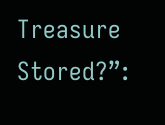Treasure Stored?”: